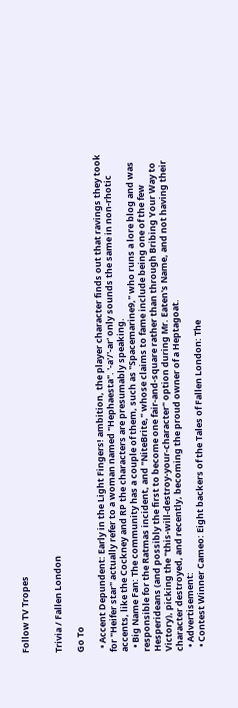Follow TV Tropes


Trivia / Fallen London

Go To

  • Accent Depundent: Early in the Light Fingers! ambition, the player character finds out that ravings they took for "Heifer star" actually refer to a woman named "Hephaesta". '-a'/'-ar' only sounds the same in non-rhotic accents, like the Cockney and RP the characters are presumably speaking.
  • Big Name Fan: The community has a couple of them, such as "Spacemarine9," who runs a lore blog and was responsible for the Ratmas incident, and "NiteBrite," whose claims to fame include being one of the few Hesperideans (and possibly the first to become one fair-and-square rather than through Bribing Your Way to Victory), picking the "this-will-destroy-your-character" option during Mr. Eaten's Name, and not having their character destroyed, and recently, becoming the proud owner of a Heptagoat.
  • Advertisement:
  • Contest Winner Cameo: Eight backers of the Tales of Fallen London: The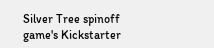Silver Tree spinoff game's Kickstarter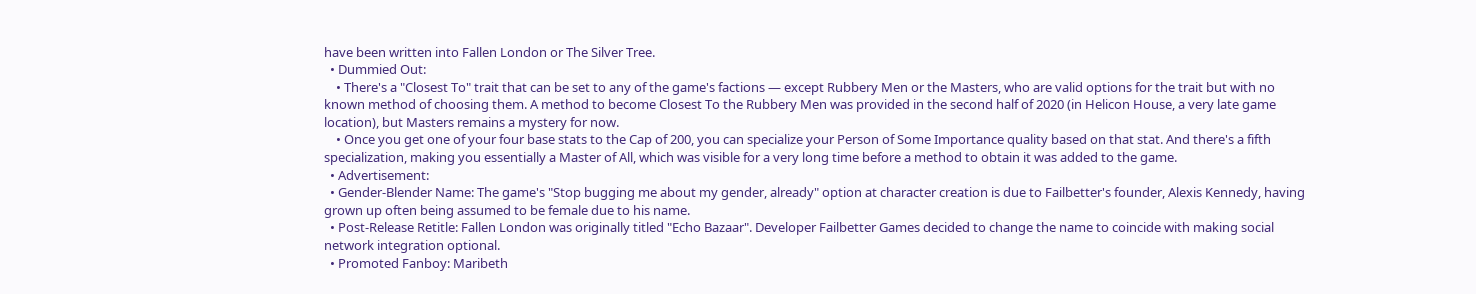have been written into Fallen London or The Silver Tree.
  • Dummied Out:
    • There's a "Closest To" trait that can be set to any of the game's factions — except Rubbery Men or the Masters, who are valid options for the trait but with no known method of choosing them. A method to become Closest To the Rubbery Men was provided in the second half of 2020 (in Helicon House, a very late game location), but Masters remains a mystery for now.
    • Once you get one of your four base stats to the Cap of 200, you can specialize your Person of Some Importance quality based on that stat. And there's a fifth specialization, making you essentially a Master of All, which was visible for a very long time before a method to obtain it was added to the game.
  • Advertisement:
  • Gender-Blender Name: The game's "Stop bugging me about my gender, already" option at character creation is due to Failbetter's founder, Alexis Kennedy, having grown up often being assumed to be female due to his name.
  • Post-Release Retitle: Fallen London was originally titled "Echo Bazaar". Developer Failbetter Games decided to change the name to coincide with making social network integration optional.
  • Promoted Fanboy: Maribeth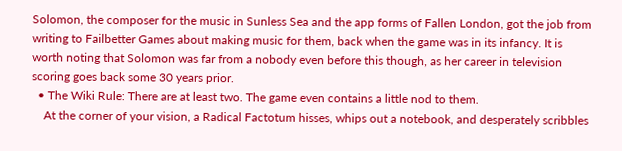Solomon, the composer for the music in Sunless Sea and the app forms of Fallen London, got the job from writing to Failbetter Games about making music for them, back when the game was in its infancy. It is worth noting that Solomon was far from a nobody even before this though, as her career in television scoring goes back some 30 years prior.
  • The Wiki Rule: There are at least two. The game even contains a little nod to them.
    At the corner of your vision, a Radical Factotum hisses, whips out a notebook, and desperately scribbles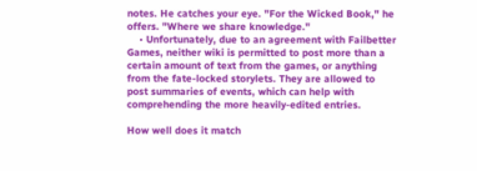notes. He catches your eye. "For the Wicked Book," he offers. "Where we share knowledge."
    • Unfortunately, due to an agreement with Failbetter Games, neither wiki is permitted to post more than a certain amount of text from the games, or anything from the fate-locked storylets. They are allowed to post summaries of events, which can help with comprehending the more heavily-edited entries.

How well does it match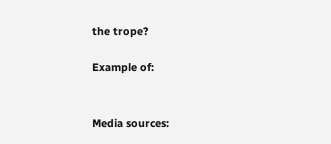the trope?

Example of:


Media sources: